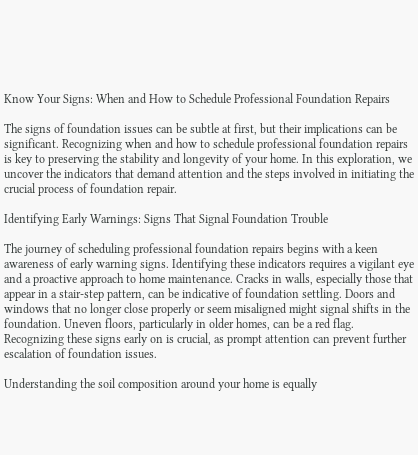Know Your Signs: When and How to Schedule Professional Foundation Repairs

The signs of foundation issues can be subtle at first, but their implications can be significant. Recognizing when and how to schedule professional foundation repairs is key to preserving the stability and longevity of your home. In this exploration, we uncover the indicators that demand attention and the steps involved in initiating the crucial process of foundation repair.

Identifying Early Warnings: Signs That Signal Foundation Trouble

The journey of scheduling professional foundation repairs begins with a keen awareness of early warning signs. Identifying these indicators requires a vigilant eye and a proactive approach to home maintenance. Cracks in walls, especially those that appear in a stair-step pattern, can be indicative of foundation settling. Doors and windows that no longer close properly or seem misaligned might signal shifts in the foundation. Uneven floors, particularly in older homes, can be a red flag. Recognizing these signs early on is crucial, as prompt attention can prevent further escalation of foundation issues.

Understanding the soil composition around your home is equally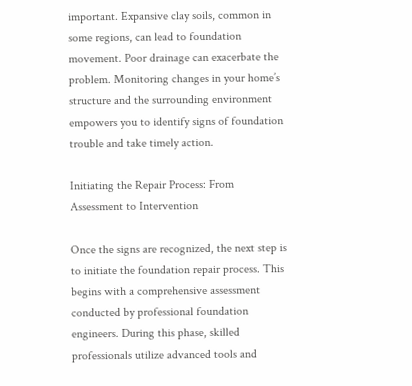important. Expansive clay soils, common in some regions, can lead to foundation movement. Poor drainage can exacerbate the problem. Monitoring changes in your home’s structure and the surrounding environment empowers you to identify signs of foundation trouble and take timely action.

Initiating the Repair Process: From Assessment to Intervention

Once the signs are recognized, the next step is to initiate the foundation repair process. This begins with a comprehensive assessment conducted by professional foundation engineers. During this phase, skilled professionals utilize advanced tools and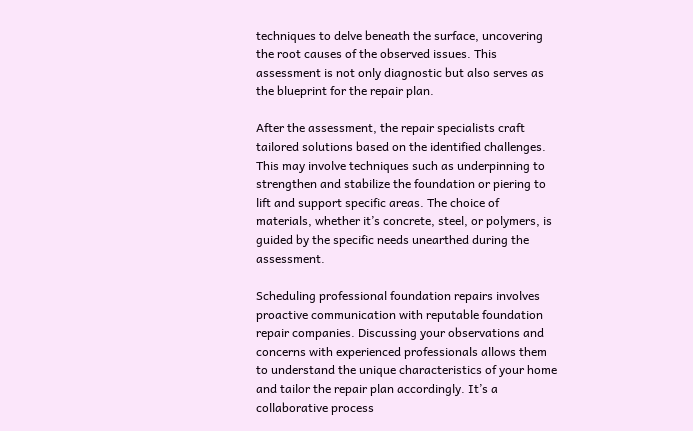techniques to delve beneath the surface, uncovering the root causes of the observed issues. This assessment is not only diagnostic but also serves as the blueprint for the repair plan.

After the assessment, the repair specialists craft tailored solutions based on the identified challenges. This may involve techniques such as underpinning to strengthen and stabilize the foundation or piering to lift and support specific areas. The choice of materials, whether it’s concrete, steel, or polymers, is guided by the specific needs unearthed during the assessment.

Scheduling professional foundation repairs involves proactive communication with reputable foundation repair companies. Discussing your observations and concerns with experienced professionals allows them to understand the unique characteristics of your home and tailor the repair plan accordingly. It’s a collaborative process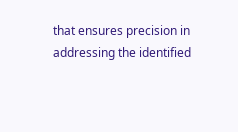that ensures precision in addressing the identified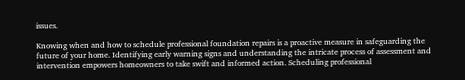issues.

Knowing when and how to schedule professional foundation repairs is a proactive measure in safeguarding the future of your home. Identifying early warning signs and understanding the intricate process of assessment and intervention empowers homeowners to take swift and informed action. Scheduling professional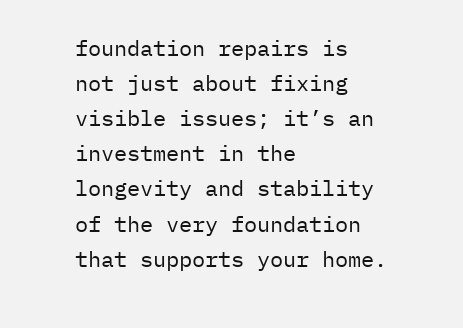foundation repairs is not just about fixing visible issues; it’s an investment in the longevity and stability of the very foundation that supports your home.